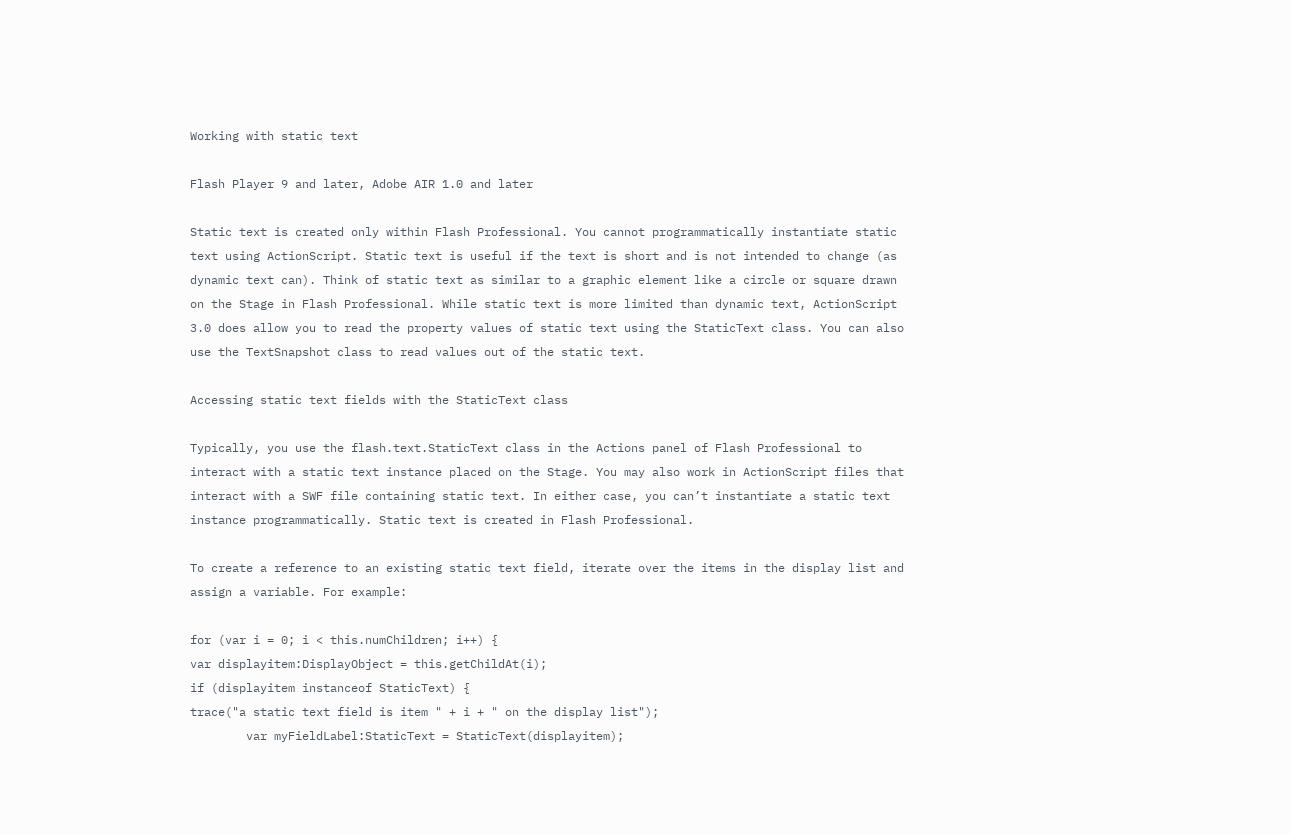Working with static text

Flash Player 9 and later, Adobe AIR 1.0 and later

Static text is created only within Flash Professional. You cannot programmatically instantiate static text using ActionScript. Static text is useful if the text is short and is not intended to change (as dynamic text can). Think of static text as similar to a graphic element like a circle or square drawn on the Stage in Flash Professional. While static text is more limited than dynamic text, ActionScript 3.0 does allow you to read the property values of static text using the StaticText class. You can also use the TextSnapshot class to read values out of the static text.

Accessing static text fields with the StaticText class

Typically, you use the flash.text.StaticText class in the Actions panel of Flash Professional to interact with a static text instance placed on the Stage. You may also work in ActionScript files that interact with a SWF file containing static text. In either case, you can’t instantiate a static text instance programmatically. Static text is created in Flash Professional.

To create a reference to an existing static text field, iterate over the items in the display list and assign a variable. For example:

for (var i = 0; i < this.numChildren; i++) {
var displayitem:DisplayObject = this.getChildAt(i);
if (displayitem instanceof StaticText) {
trace("a static text field is item " + i + " on the display list");
        var myFieldLabel:StaticText = StaticText(displayitem);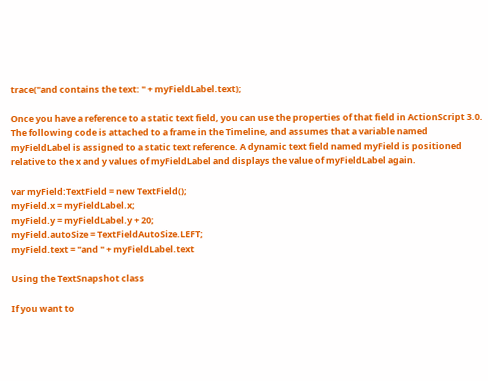trace("and contains the text: " + myFieldLabel.text);

Once you have a reference to a static text field, you can use the properties of that field in ActionScript 3.0. The following code is attached to a frame in the Timeline, and assumes that a variable named myFieldLabel is assigned to a static text reference. A dynamic text field named myField is positioned relative to the x and y values of myFieldLabel and displays the value of myFieldLabel again.

var myField:TextField = new TextField();
myField.x = myFieldLabel.x;
myField.y = myFieldLabel.y + 20;
myField.autoSize = TextFieldAutoSize.LEFT;
myField.text = "and " + myFieldLabel.text

Using the TextSnapshot class

If you want to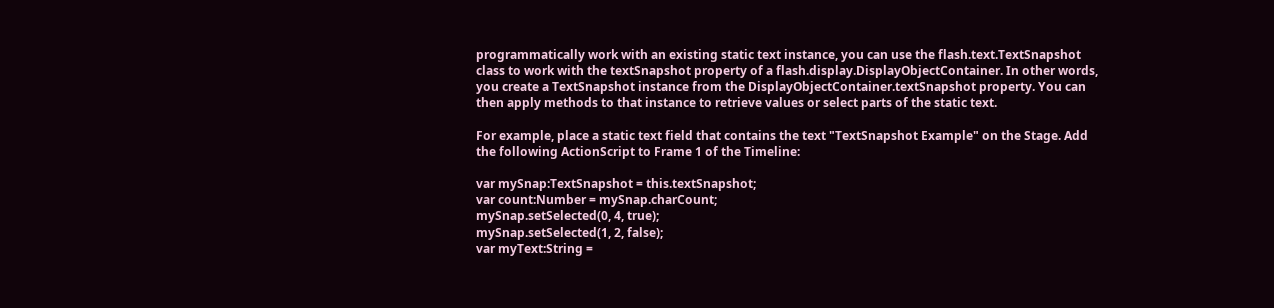programmatically work with an existing static text instance, you can use the flash.text.TextSnapshot class to work with the textSnapshot property of a flash.display.DisplayObjectContainer. In other words, you create a TextSnapshot instance from the DisplayObjectContainer.textSnapshot property. You can then apply methods to that instance to retrieve values or select parts of the static text.

For example, place a static text field that contains the text "TextSnapshot Example" on the Stage. Add the following ActionScript to Frame 1 of the Timeline:

var mySnap:TextSnapshot = this.textSnapshot;
var count:Number = mySnap.charCount;
mySnap.setSelected(0, 4, true);
mySnap.setSelected(1, 2, false);
var myText:String =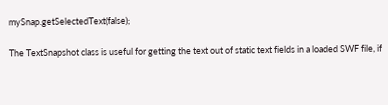mySnap.getSelectedText(false);

The TextSnapshot class is useful for getting the text out of static text fields in a loaded SWF file, if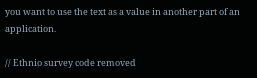you want to use the text as a value in another part of an application.

// Ethnio survey code removed